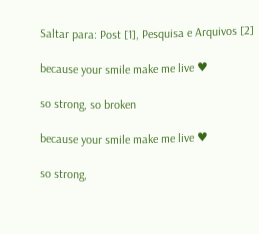Saltar para: Post [1], Pesquisa e Arquivos [2]

because your smile make me live ♥

so strong, so broken

because your smile make me live ♥

so strong,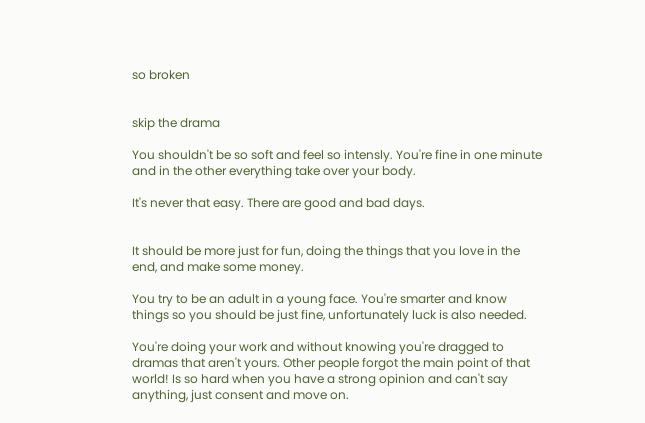so broken


skip the drama

You shouldn't be so soft and feel so intensly. You're fine in one minute and in the other everything take over your body.

It's never that easy. There are good and bad days.


It should be more just for fun, doing the things that you love in the end, and make some money.

You try to be an adult in a young face. You're smarter and know things so you should be just fine, unfortunately luck is also needed.

You're doing your work and without knowing you're dragged to dramas that aren't yours. Other people forgot the main point of that world! Is so hard when you have a strong opinion and can't say anything, just consent and move on.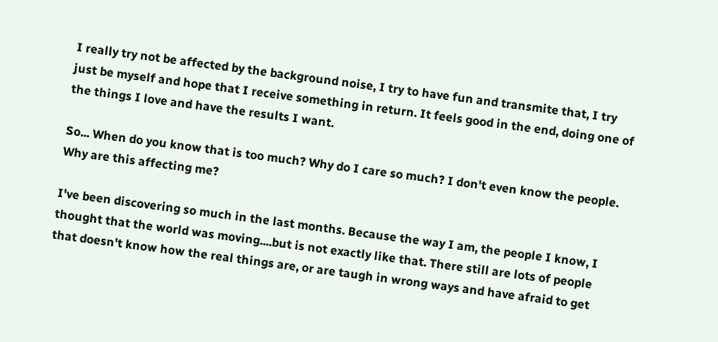I really try not be affected by the background noise, I try to have fun and transmite that, I try just be myself and hope that I receive something in return. It feels good in the end, doing one of the things I love and have the results I want.

So... When do you know that is too much? Why do I care so much? I don't even know the people. Why are this affecting me?

I've been discovering so much in the last months. Because the way I am, the people I know, I thought that the world was moving....but is not exactly like that. There still are lots of people that doesn't know how the real things are, or are taugh in wrong ways and have afraid to get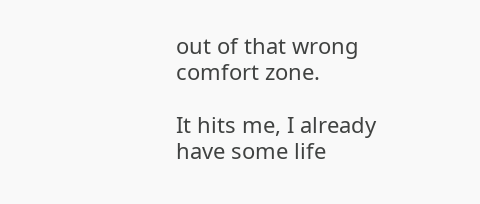out of that wrong comfort zone.

It hits me, I already have some life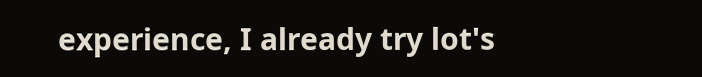experience, I already try lot's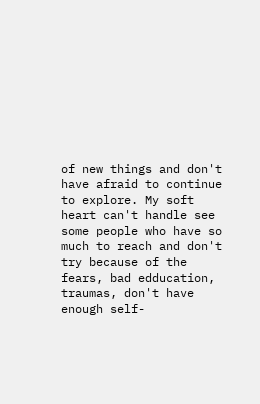of new things and don't have afraid to continue to explore. My soft heart can't handle see some people who have so much to reach and don't try because of the fears, bad edducation, traumas, don't have enough self-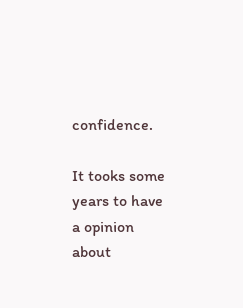confidence.

It tooks some years to have a opinion about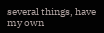several things, have my own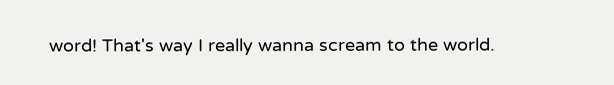word! That's way I really wanna scream to the world.